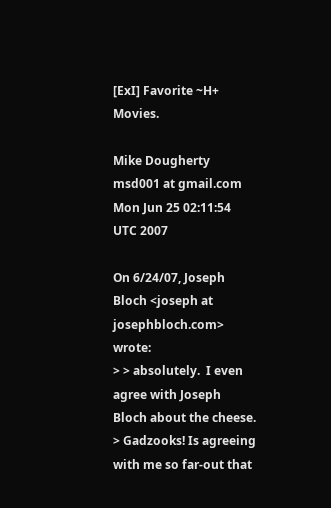[ExI] Favorite ~H+ Movies.

Mike Dougherty msd001 at gmail.com
Mon Jun 25 02:11:54 UTC 2007

On 6/24/07, Joseph Bloch <joseph at josephbloch.com> wrote:
> > absolutely.  I even agree with Joseph Bloch about the cheese.
> Gadzooks! Is agreeing with me so far-out that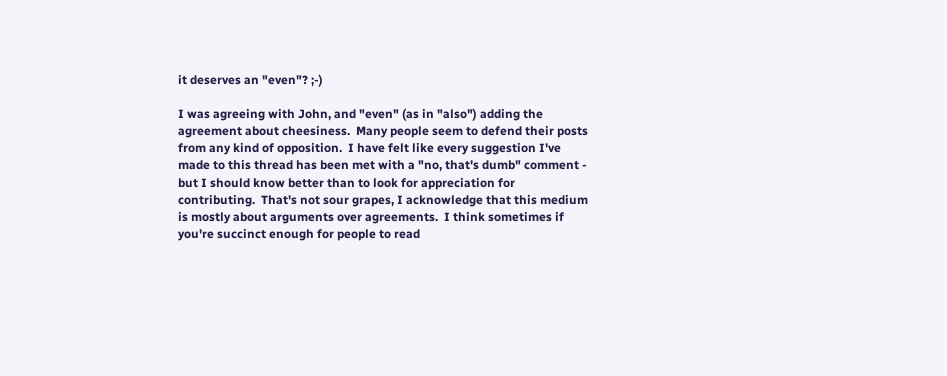it deserves an "even"? ;-)

I was agreeing with John, and "even" (as in "also") adding the
agreement about cheesiness.  Many people seem to defend their posts
from any kind of opposition.  I have felt like every suggestion I've
made to this thread has been met with a "no, that's dumb" comment -
but I should know better than to look for appreciation for
contributing.  That's not sour grapes, I acknowledge that this medium
is mostly about arguments over agreements.  I think sometimes if
you're succinct enough for people to read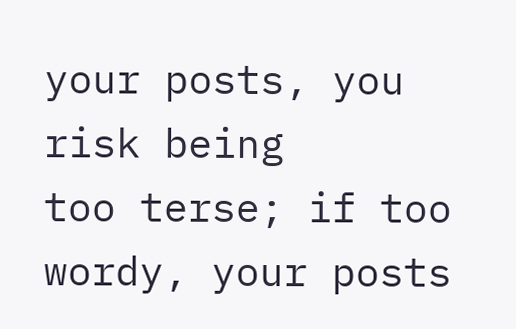your posts, you risk being
too terse; if too wordy, your posts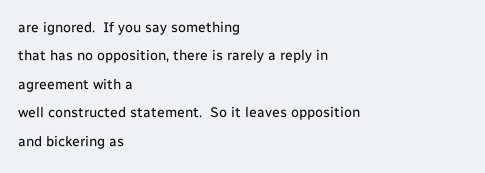are ignored.  If you say something
that has no opposition, there is rarely a reply in agreement with a
well constructed statement.  So it leaves opposition and bickering as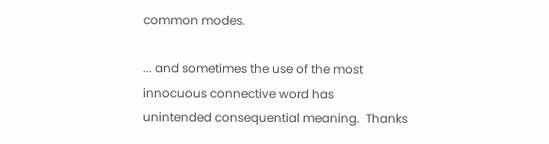common modes.

... and sometimes the use of the most innocuous connective word has
unintended consequential meaning.  Thanks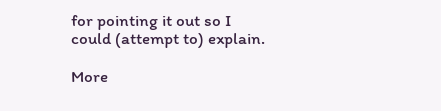for pointing it out so I
could (attempt to) explain.

More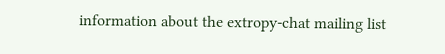information about the extropy-chat mailing list